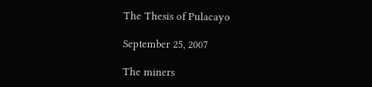The Thesis of Pulacayo

September 25, 2007

The miners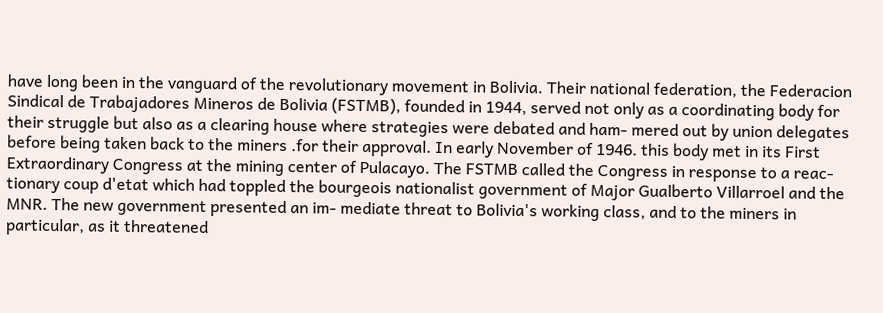have long been in the vanguard of the revolutionary movement in Bolivia. Their national federation, the Federacion Sindical de Trabajadores Mineros de Bolivia (FSTMB), founded in 1944, served not only as a coordinating body for their struggle but also as a clearing house where strategies were debated and ham- mered out by union delegates before being taken back to the miners .for their approval. In early November of 1946. this body met in its First Extraordinary Congress at the mining center of Pulacayo. The FSTMB called the Congress in response to a reac- tionary coup d'etat which had toppled the bourgeois nationalist government of Major Gualberto Villarroel and the MNR. The new government presented an im- mediate threat to Bolivia's working class, and to the miners in particular, as it threatened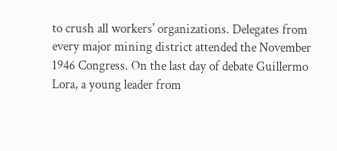to crush all workers' organizations. Delegates from every major mining district attended the November 1946 Congress. On the last day of debate Guillermo Lora, a young leader from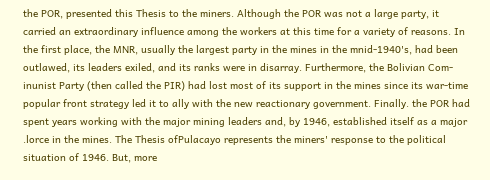the POR, presented this Thesis to the miners. Although the POR was not a large party, it carried an extraordinary influence among the workers at this time for a variety of reasons. In the first place, the MNR, usually the largest party in the mines in the mnid-1940's, had been outlawed, its leaders exiled, and its ranks were in disarray. Furthermore, the Bolivian Com- inunist Party (then called the PIR) had lost most of its support in the mines since its war-time popular front strategy led it to ally with the new reactionary government. Finally. the POR had spent years working with the major mining leaders and, by 1946, established itself as a major .lorce in the mines. The Thesis ofPulacayo represents the miners' response to the political situation of 1946. But, more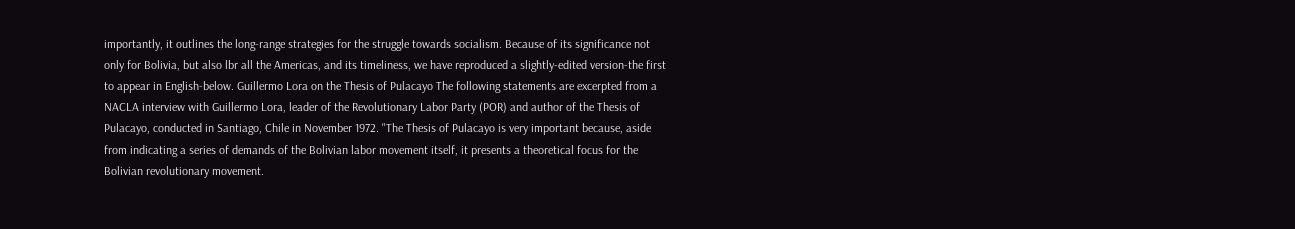importantly, it outlines the long-range strategies for the struggle towards socialism. Because of its significance not only for Bolivia, but also lbr all the Americas, and its timeliness, we have reproduced a slightly-edited version-the first to appear in English-below. Guillermo Lora on the Thesis of Pulacayo The following statements are excerpted from a NACLA interview with Guillermo Lora, leader of the Revolutionary Labor Party (POR) and author of the Thesis of Pulacayo, conducted in Santiago, Chile in November 1972. "The Thesis of Pulacayo is very important because, aside from indicating a series of demands of the Bolivian labor movement itself, it presents a theoretical focus for the Bolivian revolutionary movement.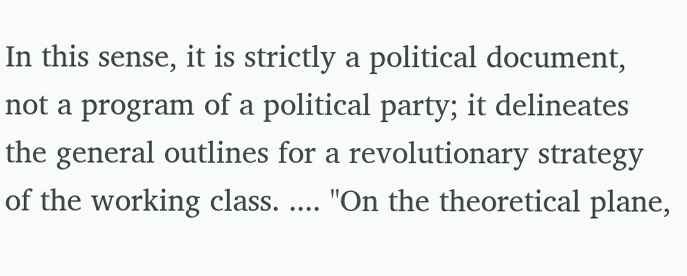In this sense, it is strictly a political document, not a program of a political party; it delineates the general outlines for a revolutionary strategy of the working class. .... "On the theoretical plane,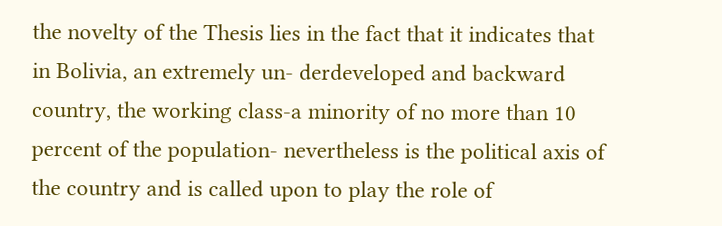the novelty of the Thesis lies in the fact that it indicates that in Bolivia, an extremely un- derdeveloped and backward country, the working class-a minority of no more than 10 percent of the population- nevertheless is the political axis of the country and is called upon to play the role of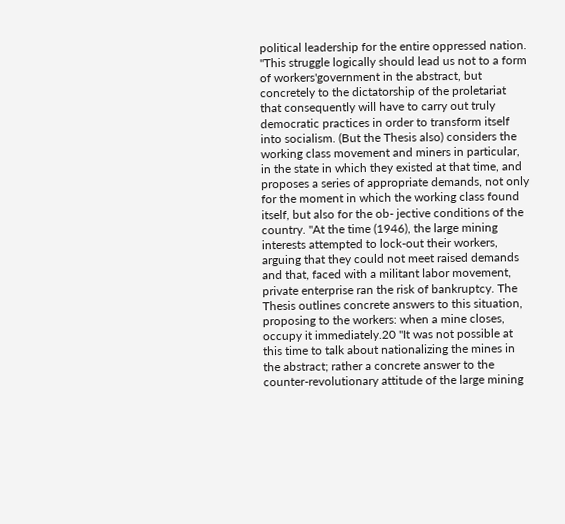political leadership for the entire oppressed nation. "This struggle logically should lead us not to a form of workers'government in the abstract, but concretely to the dictatorship of the proletariat that consequently will have to carry out truly democratic practices in order to transform itself into socialism. (But the Thesis also) considers the working class movement and miners in particular, in the state in which they existed at that time, and proposes a series of appropriate demands, not only for the moment in which the working class found itself, but also for the ob- jective conditions of the country. "At the time (1946), the large mining interests attempted to lock-out their workers, arguing that they could not meet raised demands and that, faced with a militant labor movement, private enterprise ran the risk of bankruptcy. The Thesis outlines concrete answers to this situation, proposing to the workers: when a mine closes, occupy it immediately.20 "It was not possible at this time to talk about nationalizing the mines in the abstract; rather a concrete answer to the counter-revolutionary attitude of the large mining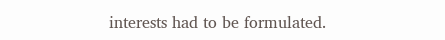interests had to be formulated.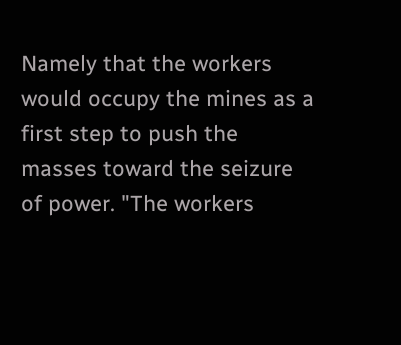Namely that the workers would occupy the mines as a first step to push the masses toward the seizure of power. "The workers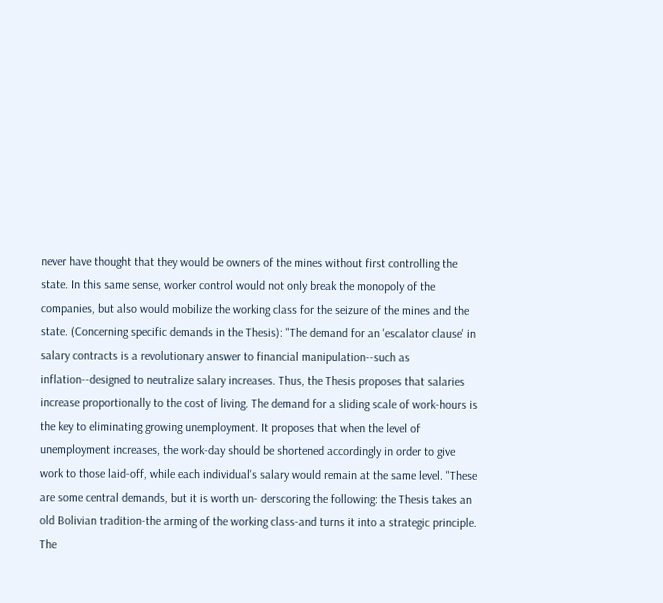never have thought that they would be owners of the mines without first controlling the state. In this same sense, worker control would not only break the monopoly of the companies, but also would mobilize the working class for the seizure of the mines and the state. (Concerning specific demands in the Thesis): "The demand for an 'escalator clause' in salary contracts is a revolutionary answer to financial manipulation--such as inflation--designed to neutralize salary increases. Thus, the Thesis proposes that salaries increase proportionally to the cost of living. The demand for a sliding scale of work-hours is the key to eliminating growing unemployment. It proposes that when the level of unemployment increases, the work-day should be shortened accordingly in order to give work to those laid-off, while each individual's salary would remain at the same level. "These are some central demands, but it is worth un- derscoring the following: the Thesis takes an old Bolivian tradition-the arming of the working class-and turns it into a strategic principle. The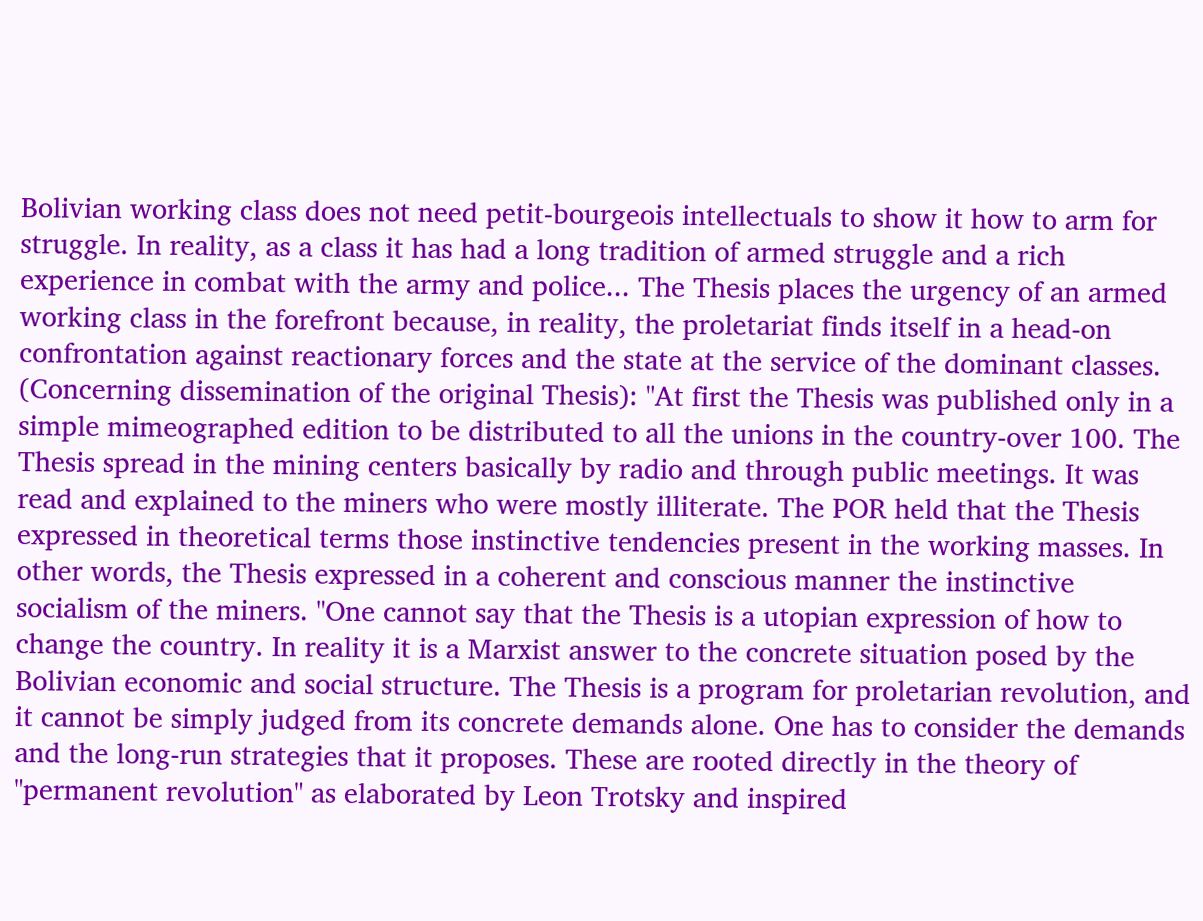Bolivian working class does not need petit-bourgeois intellectuals to show it how to arm for struggle. In reality, as a class it has had a long tradition of armed struggle and a rich experience in combat with the army and police... The Thesis places the urgency of an armed working class in the forefront because, in reality, the proletariat finds itself in a head-on confrontation against reactionary forces and the state at the service of the dominant classes. (Concerning dissemination of the original Thesis): "At first the Thesis was published only in a simple mimeographed edition to be distributed to all the unions in the country-over 100. The Thesis spread in the mining centers basically by radio and through public meetings. It was read and explained to the miners who were mostly illiterate. The POR held that the Thesis expressed in theoretical terms those instinctive tendencies present in the working masses. In other words, the Thesis expressed in a coherent and conscious manner the instinctive socialism of the miners. "One cannot say that the Thesis is a utopian expression of how to change the country. In reality it is a Marxist answer to the concrete situation posed by the Bolivian economic and social structure. The Thesis is a program for proletarian revolution, and it cannot be simply judged from its concrete demands alone. One has to consider the demands and the long-run strategies that it proposes. These are rooted directly in the theory of "permanent revolution" as elaborated by Leon Trotsky and inspired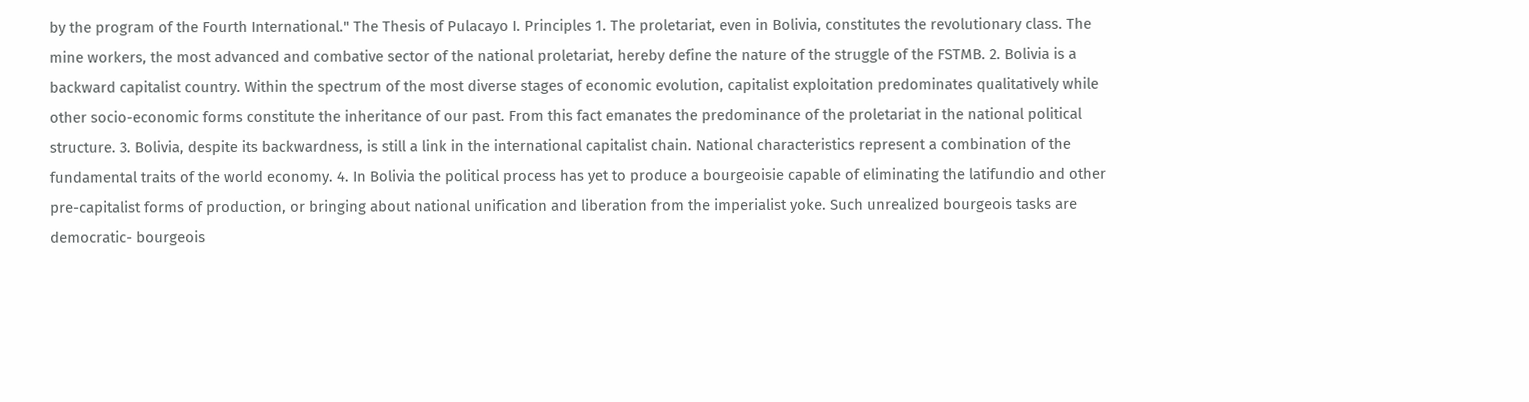by the program of the Fourth International." The Thesis of Pulacayo I. Principles 1. The proletariat, even in Bolivia, constitutes the revolutionary class. The mine workers, the most advanced and combative sector of the national proletariat, hereby define the nature of the struggle of the FSTMB. 2. Bolivia is a backward capitalist country. Within the spectrum of the most diverse stages of economic evolution, capitalist exploitation predominates qualitatively while other socio-economic forms constitute the inheritance of our past. From this fact emanates the predominance of the proletariat in the national political structure. 3. Bolivia, despite its backwardness, is still a link in the international capitalist chain. National characteristics represent a combination of the fundamental traits of the world economy. 4. In Bolivia the political process has yet to produce a bourgeoisie capable of eliminating the latifundio and other pre-capitalist forms of production, or bringing about national unification and liberation from the imperialist yoke. Such unrealized bourgeois tasks are democratic- bourgeois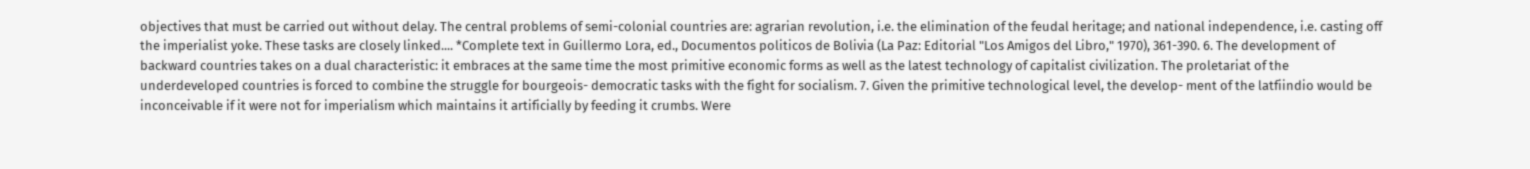objectives that must be carried out without delay. The central problems of semi-colonial countries are: agrarian revolution, i.e. the elimination of the feudal heritage; and national independence, i.e. casting off the imperialist yoke. These tasks are closely linked.... *Complete text in Guillermo Lora, ed., Documentos politicos de Bolivia (La Paz: Editorial "Los Amigos del Libro," 1970), 361-390. 6. The development of backward countries takes on a dual characteristic: it embraces at the same time the most primitive economic forms as well as the latest technology of capitalist civilization. The proletariat of the underdeveloped countries is forced to combine the struggle for bourgeois- democratic tasks with the fight for socialism. 7. Given the primitive technological level, the develop- ment of the latfiindio would be inconceivable if it were not for imperialism which maintains it artificially by feeding it crumbs. Were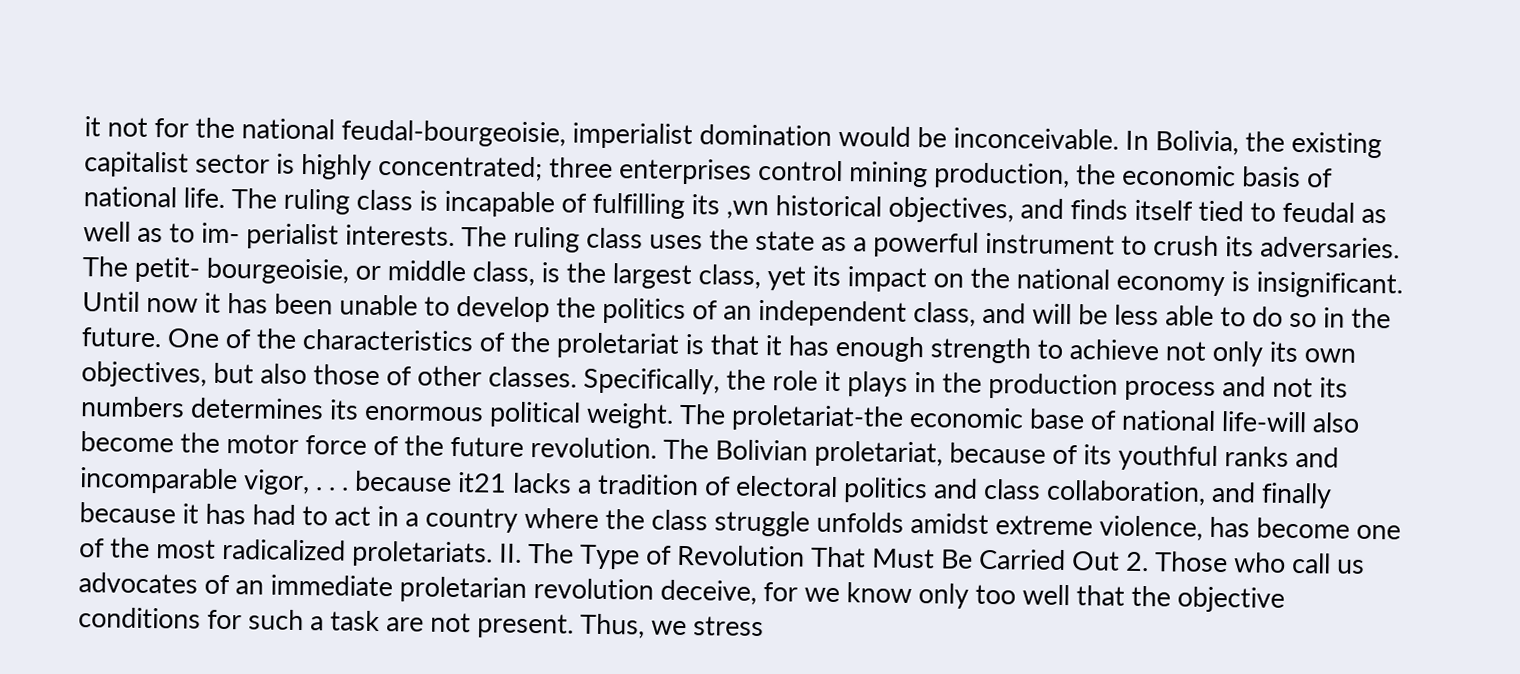it not for the national feudal-bourgeoisie, imperialist domination would be inconceivable. In Bolivia, the existing capitalist sector is highly concentrated; three enterprises control mining production, the economic basis of national life. The ruling class is incapable of fulfilling its ,wn historical objectives, and finds itself tied to feudal as well as to im- perialist interests. The ruling class uses the state as a powerful instrument to crush its adversaries. The petit- bourgeoisie, or middle class, is the largest class, yet its impact on the national economy is insignificant. Until now it has been unable to develop the politics of an independent class, and will be less able to do so in the future. One of the characteristics of the proletariat is that it has enough strength to achieve not only its own objectives, but also those of other classes. Specifically, the role it plays in the production process and not its numbers determines its enormous political weight. The proletariat-the economic base of national life-will also become the motor force of the future revolution. The Bolivian proletariat, because of its youthful ranks and incomparable vigor, . . . because it21 lacks a tradition of electoral politics and class collaboration, and finally because it has had to act in a country where the class struggle unfolds amidst extreme violence, has become one of the most radicalized proletariats. II. The Type of Revolution That Must Be Carried Out 2. Those who call us advocates of an immediate proletarian revolution deceive, for we know only too well that the objective conditions for such a task are not present. Thus, we stress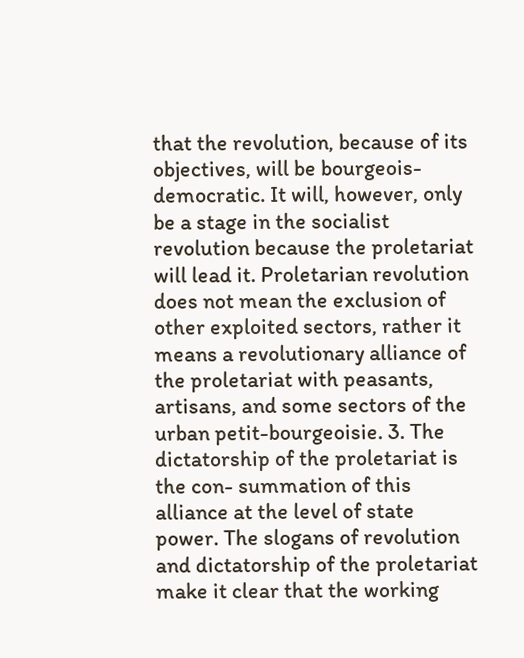that the revolution, because of its objectives, will be bourgeois-democratic. It will, however, only be a stage in the socialist revolution because the proletariat will lead it. Proletarian revolution does not mean the exclusion of other exploited sectors, rather it means a revolutionary alliance of the proletariat with peasants, artisans, and some sectors of the urban petit-bourgeoisie. 3. The dictatorship of the proletariat is the con- summation of this alliance at the level of state power. The slogans of revolution and dictatorship of the proletariat make it clear that the working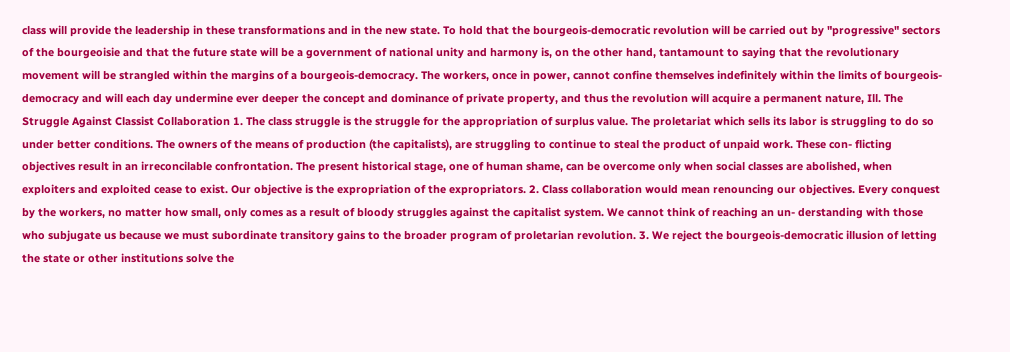class will provide the leadership in these transformations and in the new state. To hold that the bourgeois-democratic revolution will be carried out by "progressive" sectors of the bourgeoisie and that the future state will be a government of national unity and harmony is, on the other hand, tantamount to saying that the revolutionary movement will be strangled within the margins of a bourgeois-democracy. The workers, once in power, cannot confine themselves indefinitely within the limits of bourgeois-democracy and will each day undermine ever deeper the concept and dominance of private property, and thus the revolution will acquire a permanent nature, Ill. The Struggle Against Classist Collaboration 1. The class struggle is the struggle for the appropriation of surplus value. The proletariat which sells its labor is struggling to do so under better conditions. The owners of the means of production (the capitalists), are struggling to continue to steal the product of unpaid work. These con- flicting objectives result in an irreconcilable confrontation. The present historical stage, one of human shame, can be overcome only when social classes are abolished, when exploiters and exploited cease to exist. Our objective is the expropriation of the expropriators. 2. Class collaboration would mean renouncing our objectives. Every conquest by the workers, no matter how small, only comes as a result of bloody struggles against the capitalist system. We cannot think of reaching an un- derstanding with those who subjugate us because we must subordinate transitory gains to the broader program of proletarian revolution. 3. We reject the bourgeois-democratic illusion of letting the state or other institutions solve the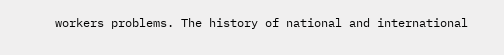workers problems. The history of national and international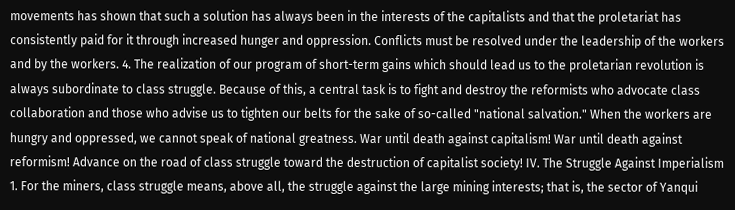movements has shown that such a solution has always been in the interests of the capitalists and that the proletariat has consistently paid for it through increased hunger and oppression. Conflicts must be resolved under the leadership of the workers and by the workers. 4. The realization of our program of short-term gains which should lead us to the proletarian revolution is always subordinate to class struggle. Because of this, a central task is to fight and destroy the reformists who advocate class collaboration and those who advise us to tighten our belts for the sake of so-called "national salvation." When the workers are hungry and oppressed, we cannot speak of national greatness. War until death against capitalism! War until death against reformism! Advance on the road of class struggle toward the destruction of capitalist society! IV. The Struggle Against Imperialism 1. For the miners, class struggle means, above all, the struggle against the large mining interests; that is, the sector of Yanqui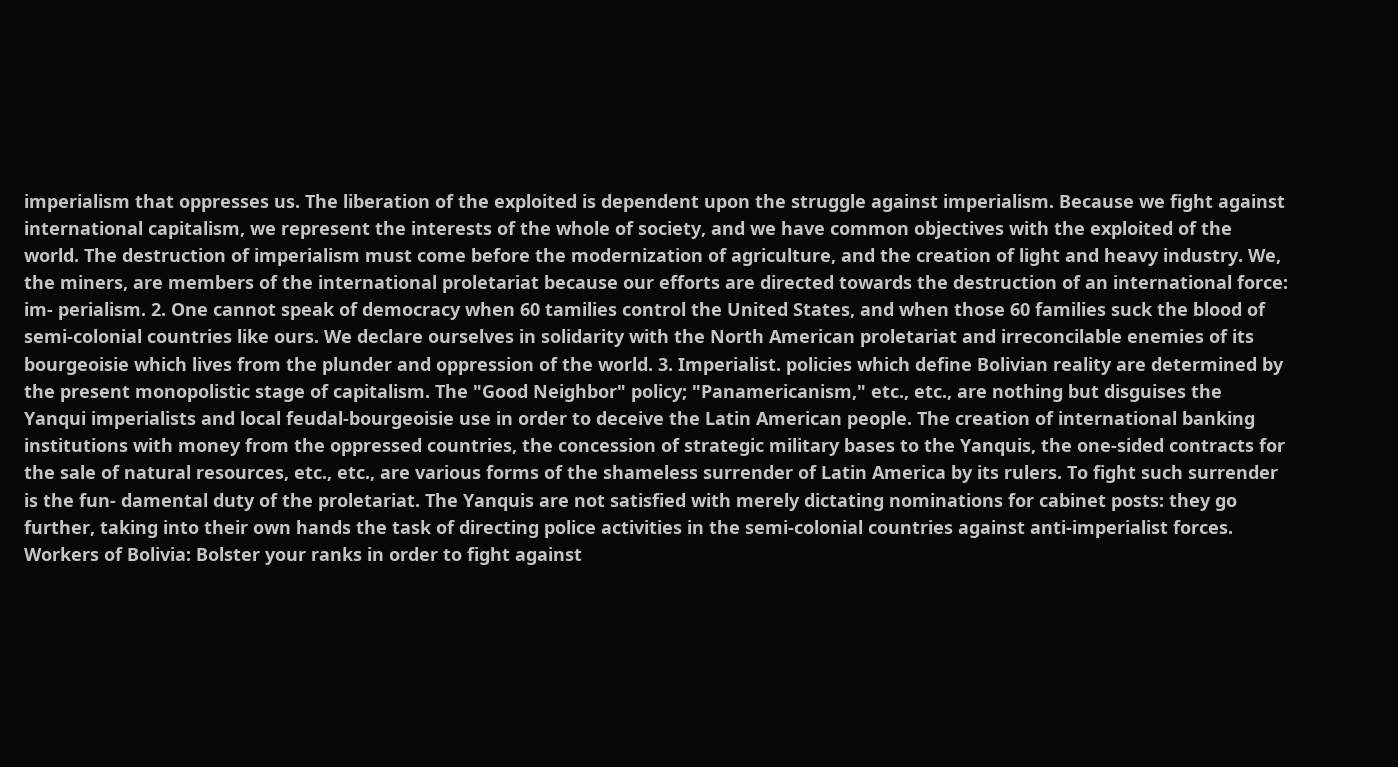imperialism that oppresses us. The liberation of the exploited is dependent upon the struggle against imperialism. Because we fight against international capitalism, we represent the interests of the whole of society, and we have common objectives with the exploited of the world. The destruction of imperialism must come before the modernization of agriculture, and the creation of light and heavy industry. We, the miners, are members of the international proletariat because our efforts are directed towards the destruction of an international force: im- perialism. 2. One cannot speak of democracy when 60 tamilies control the United States, and when those 60 families suck the blood of semi-colonial countries like ours. We declare ourselves in solidarity with the North American proletariat and irreconcilable enemies of its bourgeoisie which lives from the plunder and oppression of the world. 3. Imperialist. policies which define Bolivian reality are determined by the present monopolistic stage of capitalism. The "Good Neighbor" policy; "Panamericanism," etc., etc., are nothing but disguises the Yanqui imperialists and local feudal-bourgeoisie use in order to deceive the Latin American people. The creation of international banking institutions with money from the oppressed countries, the concession of strategic military bases to the Yanquis, the one-sided contracts for the sale of natural resources, etc., etc., are various forms of the shameless surrender of Latin America by its rulers. To fight such surrender is the fun- damental duty of the proletariat. The Yanquis are not satisfied with merely dictating nominations for cabinet posts: they go further, taking into their own hands the task of directing police activities in the semi-colonial countries against anti-imperialist forces. Workers of Bolivia: Bolster your ranks in order to fight against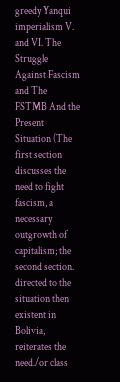greedy Yanqui imperialism V. and VI. The Struggle Against Fascism and The FSTMB And the Present Situation (The first section discusses the need to fight fascism, a necessary outgrowth of capitalism; the second section. directed to the situation then existent in Bolivia, reiterates the need./or class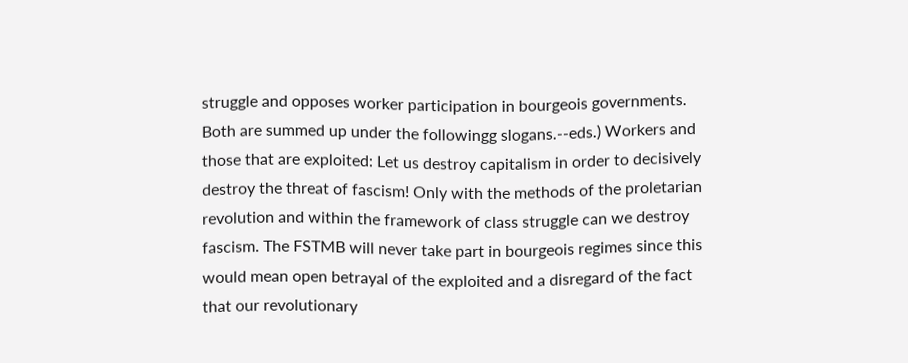struggle and opposes worker participation in bourgeois governments. Both are summed up under the followingg slogans.--eds.) Workers and those that are exploited: Let us destroy capitalism in order to decisively destroy the threat of fascism! Only with the methods of the proletarian revolution and within the framework of class struggle can we destroy fascism. The FSTMB will never take part in bourgeois regimes since this would mean open betrayal of the exploited and a disregard of the fact that our revolutionary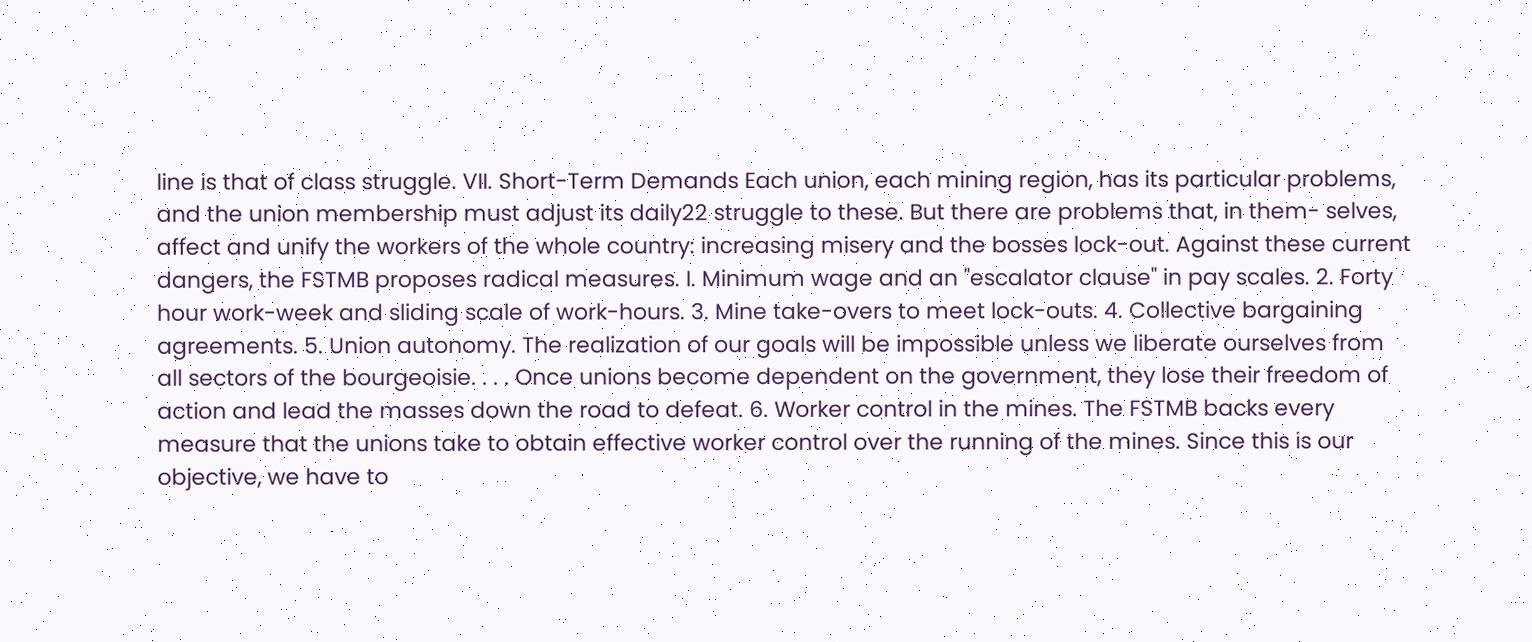line is that of class struggle. VII. Short-Term Demands Each union, each mining region, has its particular problems, and the union membership must adjust its daily22 struggle to these. But there are problems that, in them- selves, affect and unify the workers of the whole country: increasing misery and the bosses lock-out. Against these current dangers, the FSTMB proposes radical measures. I. Minimum wage and an "escalator clause" in pay scales. 2. Forty hour work-week and sliding scale of work-hours. 3. Mine take-overs to meet lock-outs. 4. Collective bargaining agreements. 5. Union autonomy. The realization of our goals will be impossible unless we liberate ourselves from all sectors of the bourgeoisie. . . . Once unions become dependent on the government, they lose their freedom of action and lead the masses down the road to defeat. 6. Worker control in the mines. The FSTMB backs every measure that the unions take to obtain effective worker control over the running of the mines. Since this is our objective, we have to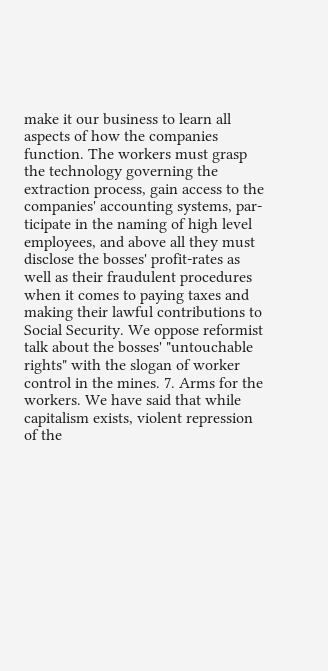make it our business to learn all aspects of how the companies function. The workers must grasp the technology governing the extraction process, gain access to the companies' accounting systems, par- ticipate in the naming of high level employees, and above all they must disclose the bosses' profit-rates as well as their fraudulent procedures when it comes to paying taxes and making their lawful contributions to Social Security. We oppose reformist talk about the bosses' "untouchable rights" with the slogan of worker control in the mines. 7. Arms for the workers. We have said that while capitalism exists, violent repression of the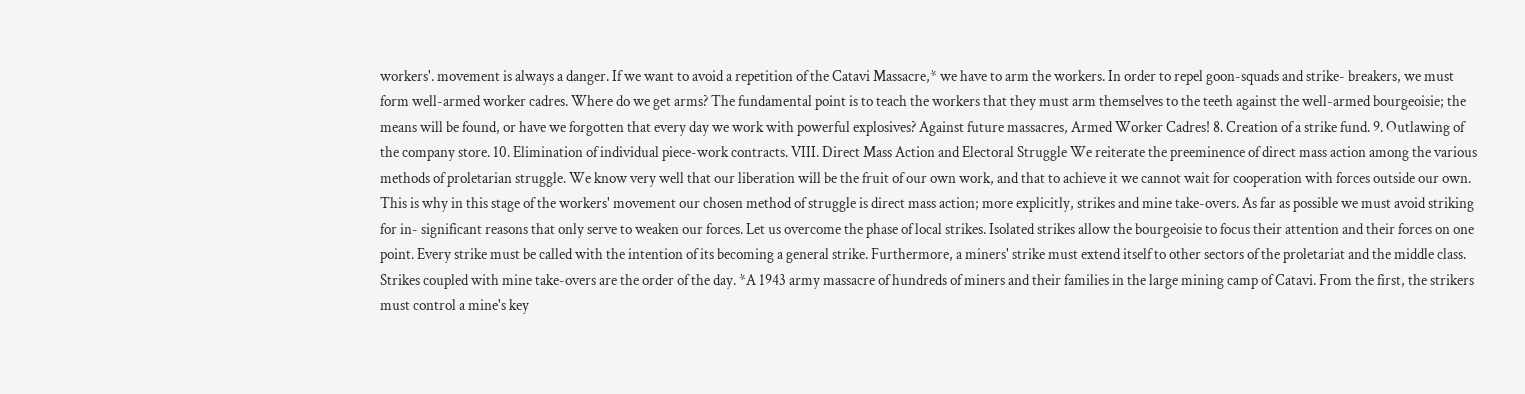workers'. movement is always a danger. If we want to avoid a repetition of the Catavi Massacre,* we have to arm the workers. In order to repel goon-squads and strike- breakers, we must form well-armed worker cadres. Where do we get arms? The fundamental point is to teach the workers that they must arm themselves to the teeth against the well-armed bourgeoisie; the means will be found, or have we forgotten that every day we work with powerful explosives? Against future massacres, Armed Worker Cadres! 8. Creation of a strike fund. 9. Outlawing of the company store. 10. Elimination of individual piece-work contracts. VIII. Direct Mass Action and Electoral Struggle We reiterate the preeminence of direct mass action among the various methods of proletarian struggle. We know very well that our liberation will be the fruit of our own work, and that to achieve it we cannot wait for cooperation with forces outside our own. This is why in this stage of the workers' movement our chosen method of struggle is direct mass action; more explicitly, strikes and mine take-overs. As far as possible we must avoid striking for in- significant reasons that only serve to weaken our forces. Let us overcome the phase of local strikes. Isolated strikes allow the bourgeoisie to focus their attention and their forces on one point. Every strike must be called with the intention of its becoming a general strike. Furthermore, a miners' strike must extend itself to other sectors of the proletariat and the middle class. Strikes coupled with mine take-overs are the order of the day. *A 1943 army massacre of hundreds of miners and their families in the large mining camp of Catavi. From the first, the strikers must control a mine's key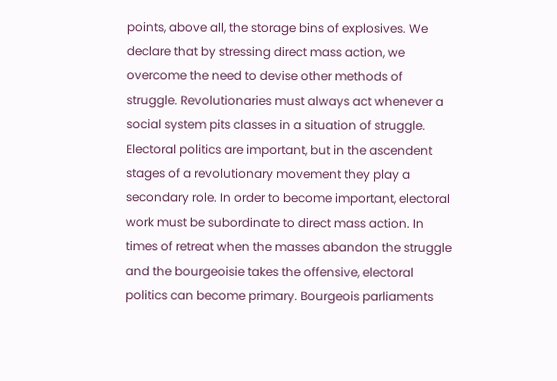points, above all, the storage bins of explosives. We declare that by stressing direct mass action, we overcome the need to devise other methods of struggle. Revolutionaries must always act whenever a social system pits classes in a situation of struggle. Electoral politics are important, but in the ascendent stages of a revolutionary movement they play a secondary role. In order to become important, electoral work must be subordinate to direct mass action. In times of retreat when the masses abandon the struggle and the bourgeoisie takes the offensive, electoral politics can become primary. Bourgeois parliaments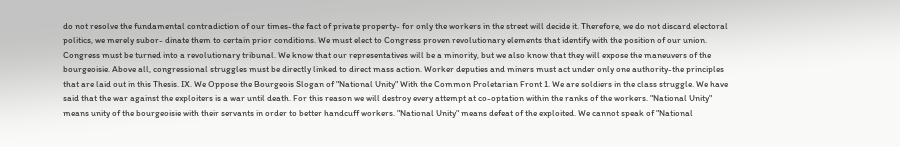do not resolve the fundamental contradiction of our times-the fact of private property- for only the workers in the street will decide it. Therefore, we do not discard electoral politics, we merely subor- dinate them to certain prior conditions. We must elect to Congress proven revolutionary elements that identify with the position of our union. Congress must be turned into a revolutionary tribunal. We know that our representatives will be a minority, but we also know that they will expose the maneuvers of the bourgeoisie. Above all, congressional struggles must be directly linked to direct mass action. Worker deputies and miners must act under only one authority-the principles that are laid out in this Thesis. IX. We Oppose the Bourgeois Slogan of "National Unity" With the Common Proletarian Front 1. We are soldiers in the class struggle. We have said that the war against the exploiters is a war until death. For this reason we will destroy every attempt at co-optation within the ranks of the workers. "National Unity" means unity of the bourgeoisie with their servants in order to better handcuff workers. "National Unity" means defeat of the exploited. We cannot speak of "National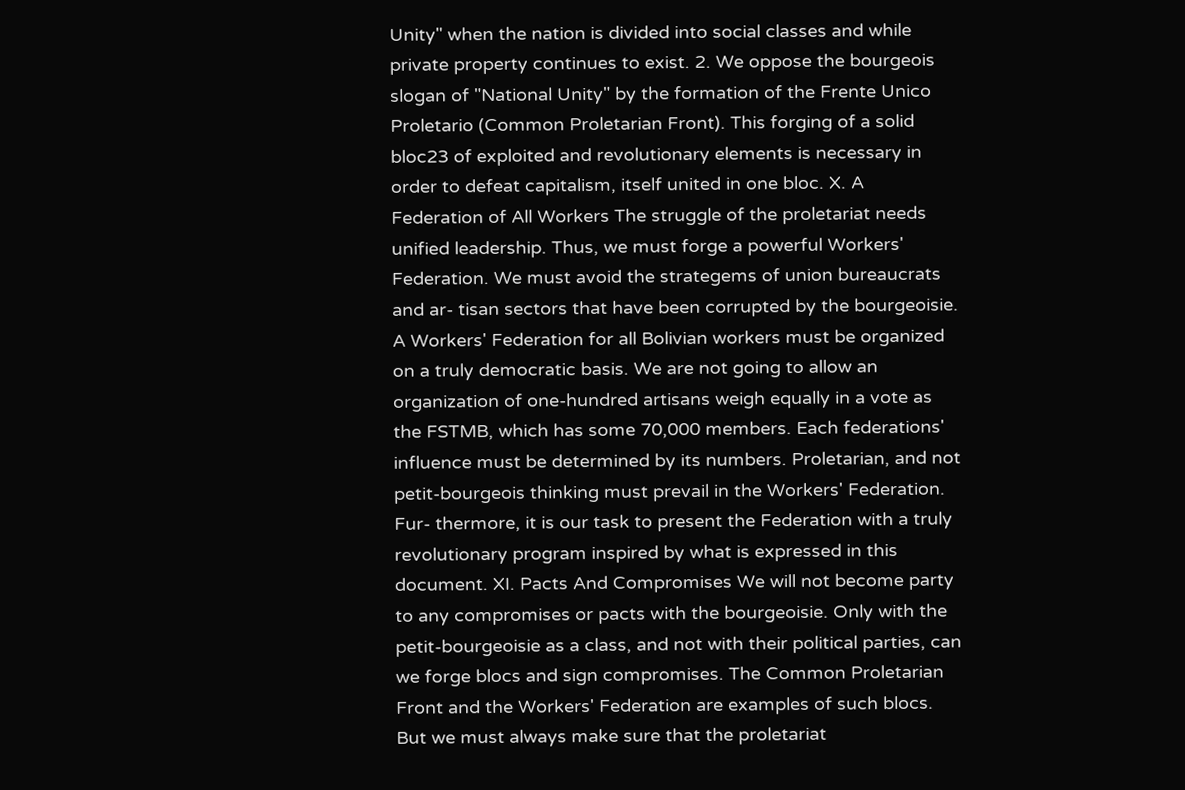Unity" when the nation is divided into social classes and while private property continues to exist. 2. We oppose the bourgeois slogan of "National Unity" by the formation of the Frente Unico Proletario (Common Proletarian Front). This forging of a solid bloc23 of exploited and revolutionary elements is necessary in order to defeat capitalism, itself united in one bloc. X. A Federation of All Workers The struggle of the proletariat needs unified leadership. Thus, we must forge a powerful Workers' Federation. We must avoid the strategems of union bureaucrats and ar- tisan sectors that have been corrupted by the bourgeoisie. A Workers' Federation for all Bolivian workers must be organized on a truly democratic basis. We are not going to allow an organization of one-hundred artisans weigh equally in a vote as the FSTMB, which has some 70,000 members. Each federations' influence must be determined by its numbers. Proletarian, and not petit-bourgeois thinking must prevail in the Workers' Federation. Fur- thermore, it is our task to present the Federation with a truly revolutionary program inspired by what is expressed in this document. XI. Pacts And Compromises We will not become party to any compromises or pacts with the bourgeoisie. Only with the petit-bourgeoisie as a class, and not with their political parties, can we forge blocs and sign compromises. The Common Proletarian Front and the Workers' Federation are examples of such blocs. But we must always make sure that the proletariat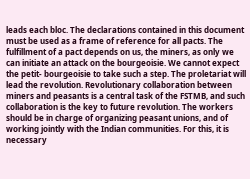leads each bloc. The declarations contained in this document must be used as a frame of reference for all pacts. The fulfillment of a pact depends on us, the miners, as only we can initiate an attack on the bourgeoisie. We cannot expect the petit- bourgeoisie to take such a step. The proletariat will lead the revolution. Revolutionary collaboration between miners and peasants is a central task of the FSTMB, and such collaboration is the key to future revolution. The workers should be in charge of organizing peasant unions, and of working jointly with the Indian communities. For this, it is necessary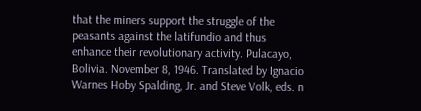that the miners support the struggle of the peasants against the latifundio and thus enhance their revolutionary activity. Pulacayo, Bolivia. November 8, 1946. Translated by Ignacio Warnes Hoby Spalding, Jr. and Steve Volk, eds. n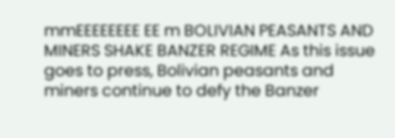mmEEEEEEEE EE m BOLIVIAN PEASANTS AND MINERS SHAKE BANZER REGIME As this issue goes to press, Bolivian peasants and miners continue to defy the Banzer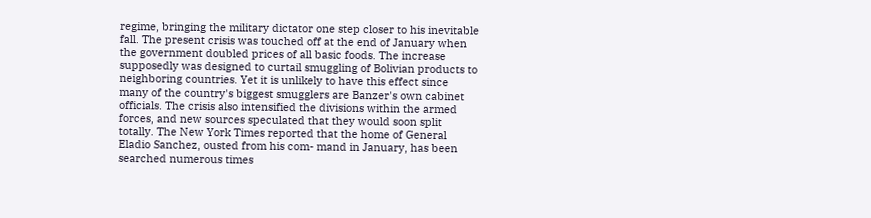regime, bringing the military dictator one step closer to his inevitable fall. The present crisis was touched off at the end of January when the government doubled prices of all basic foods. The increase supposedly was designed to curtail smuggling of Bolivian products to neighboring countries. Yet it is unlikely to have this effect since many of the country's biggest smugglers are Banzer's own cabinet officials. The crisis also intensified the divisions within the armed forces, and new sources speculated that they would soon split totally. The New York Times reported that the home of General Eladio Sanchez, ousted from his com- mand in January, has been searched numerous times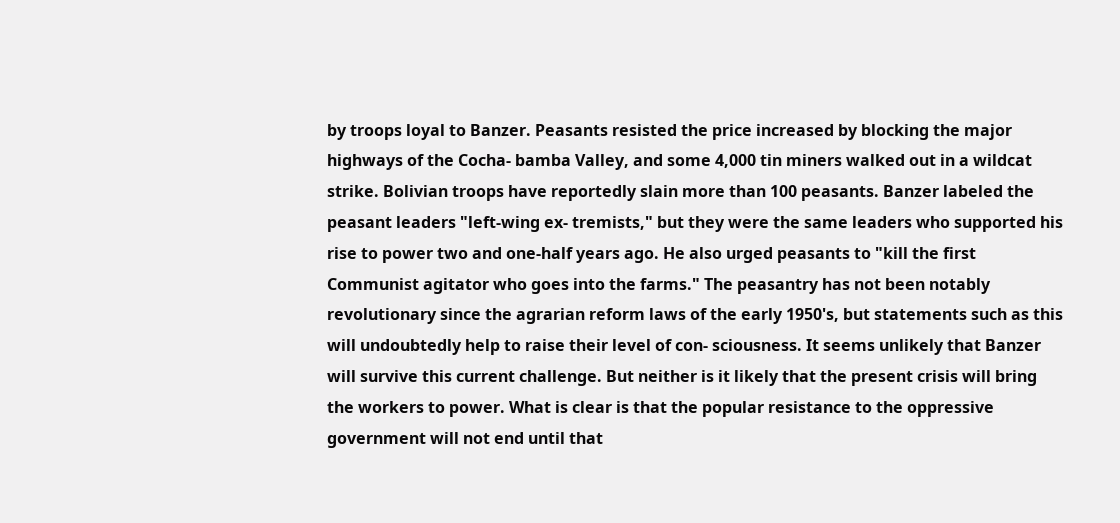by troops loyal to Banzer. Peasants resisted the price increased by blocking the major highways of the Cocha- bamba Valley, and some 4,000 tin miners walked out in a wildcat strike. Bolivian troops have reportedly slain more than 100 peasants. Banzer labeled the peasant leaders "left-wing ex- tremists," but they were the same leaders who supported his rise to power two and one-half years ago. He also urged peasants to "kill the first Communist agitator who goes into the farms." The peasantry has not been notably revolutionary since the agrarian reform laws of the early 1950's, but statements such as this will undoubtedly help to raise their level of con- sciousness. It seems unlikely that Banzer will survive this current challenge. But neither is it likely that the present crisis will bring the workers to power. What is clear is that the popular resistance to the oppressive government will not end until that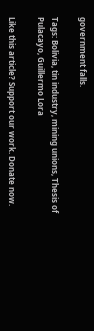government falls.

Tags: Bolivia, tin industry, mining unions, Thesis of Pulacayo, Guillermo Lora

Like this article? Support our work. Donate now.